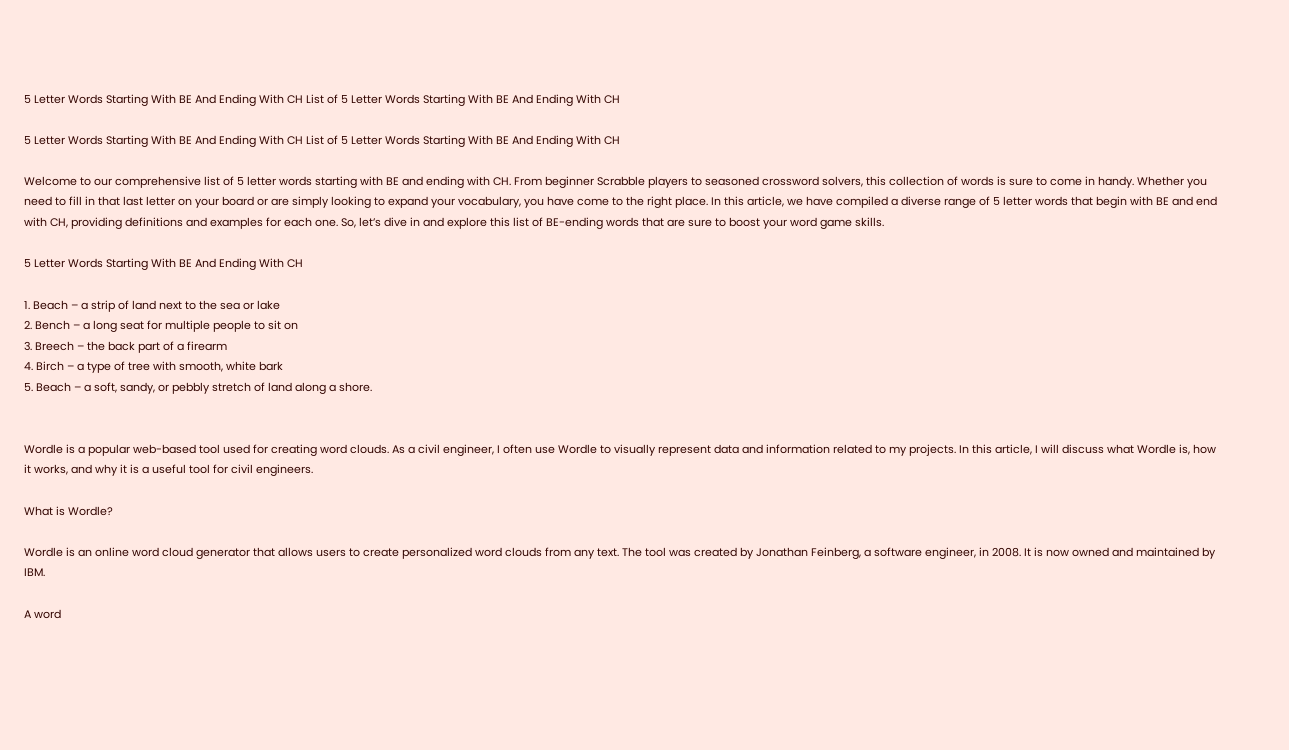5 Letter Words Starting With BE And Ending With CH List of 5 Letter Words Starting With BE And Ending With CH

5 Letter Words Starting With BE And Ending With CH List of 5 Letter Words Starting With BE And Ending With CH

Welcome to our comprehensive list of 5 letter words starting with BE and ending with CH. From beginner Scrabble players to seasoned crossword solvers, this collection of words is sure to come in handy. Whether you need to fill in that last letter on your board or are simply looking to expand your vocabulary, you have come to the right place. In this article, we have compiled a diverse range of 5 letter words that begin with BE and end with CH, providing definitions and examples for each one. So, let’s dive in and explore this list of BE-ending words that are sure to boost your word game skills.

5 Letter Words Starting With BE And Ending With CH

1. Beach – a strip of land next to the sea or lake
2. Bench – a long seat for multiple people to sit on
3. Breech – the back part of a firearm
4. Birch – a type of tree with smooth, white bark
5. Beach – a soft, sandy, or pebbly stretch of land along a shore.


Wordle is a popular web-based tool used for creating word clouds. As a civil engineer, I often use Wordle to visually represent data and information related to my projects. In this article, I will discuss what Wordle is, how it works, and why it is a useful tool for civil engineers.

What is Wordle?

Wordle is an online word cloud generator that allows users to create personalized word clouds from any text. The tool was created by Jonathan Feinberg, a software engineer, in 2008. It is now owned and maintained by IBM.

A word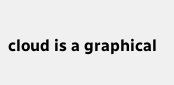cloud is a graphical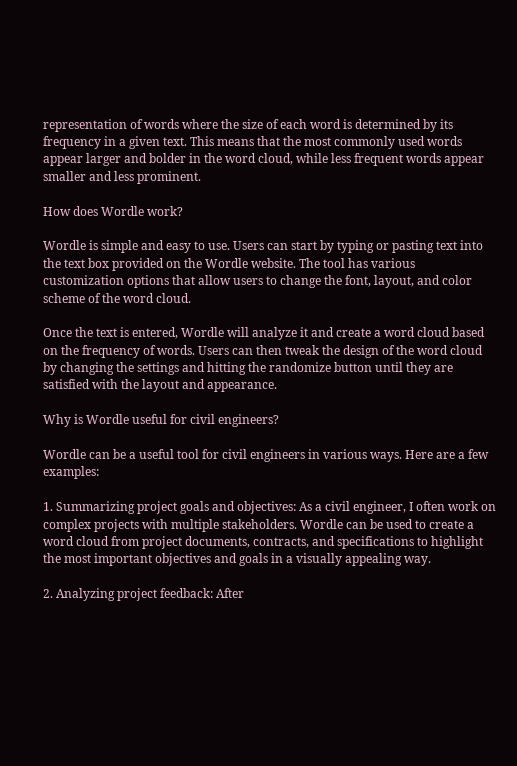representation of words where the size of each word is determined by its frequency in a given text. This means that the most commonly used words appear larger and bolder in the word cloud, while less frequent words appear smaller and less prominent.

How does Wordle work?

Wordle is simple and easy to use. Users can start by typing or pasting text into the text box provided on the Wordle website. The tool has various customization options that allow users to change the font, layout, and color scheme of the word cloud.

Once the text is entered, Wordle will analyze it and create a word cloud based on the frequency of words. Users can then tweak the design of the word cloud by changing the settings and hitting the randomize button until they are satisfied with the layout and appearance.

Why is Wordle useful for civil engineers?

Wordle can be a useful tool for civil engineers in various ways. Here are a few examples:

1. Summarizing project goals and objectives: As a civil engineer, I often work on complex projects with multiple stakeholders. Wordle can be used to create a word cloud from project documents, contracts, and specifications to highlight the most important objectives and goals in a visually appealing way.

2. Analyzing project feedback: After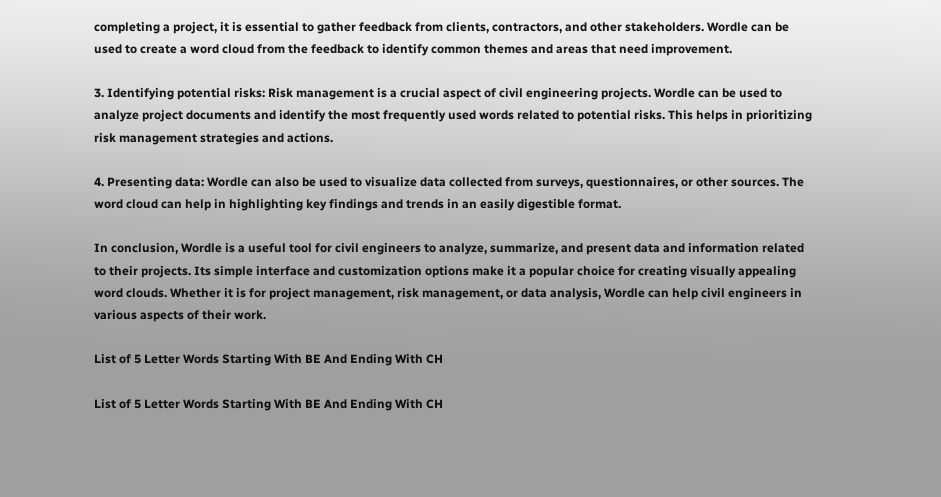completing a project, it is essential to gather feedback from clients, contractors, and other stakeholders. Wordle can be used to create a word cloud from the feedback to identify common themes and areas that need improvement.

3. Identifying potential risks: Risk management is a crucial aspect of civil engineering projects. Wordle can be used to analyze project documents and identify the most frequently used words related to potential risks. This helps in prioritizing risk management strategies and actions.

4. Presenting data: Wordle can also be used to visualize data collected from surveys, questionnaires, or other sources. The word cloud can help in highlighting key findings and trends in an easily digestible format.

In conclusion, Wordle is a useful tool for civil engineers to analyze, summarize, and present data and information related to their projects. Its simple interface and customization options make it a popular choice for creating visually appealing word clouds. Whether it is for project management, risk management, or data analysis, Wordle can help civil engineers in various aspects of their work.

List of 5 Letter Words Starting With BE And Ending With CH

List of 5 Letter Words Starting With BE And Ending With CH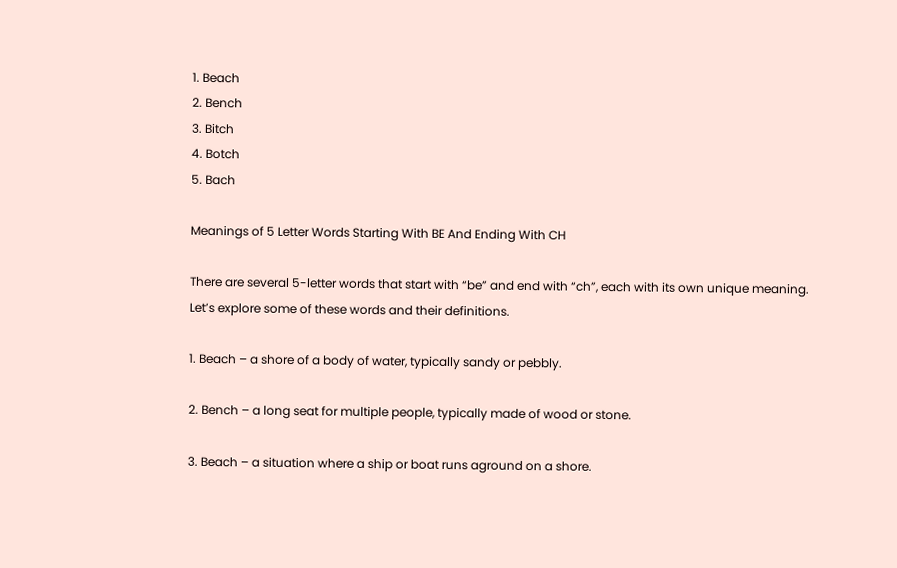1. Beach
2. Bench
3. Bitch
4. Botch
5. Bach

Meanings of 5 Letter Words Starting With BE And Ending With CH

There are several 5-letter words that start with “be” and end with “ch”, each with its own unique meaning. Let’s explore some of these words and their definitions.

1. Beach – a shore of a body of water, typically sandy or pebbly.

2. Bench – a long seat for multiple people, typically made of wood or stone.

3. Beach – a situation where a ship or boat runs aground on a shore.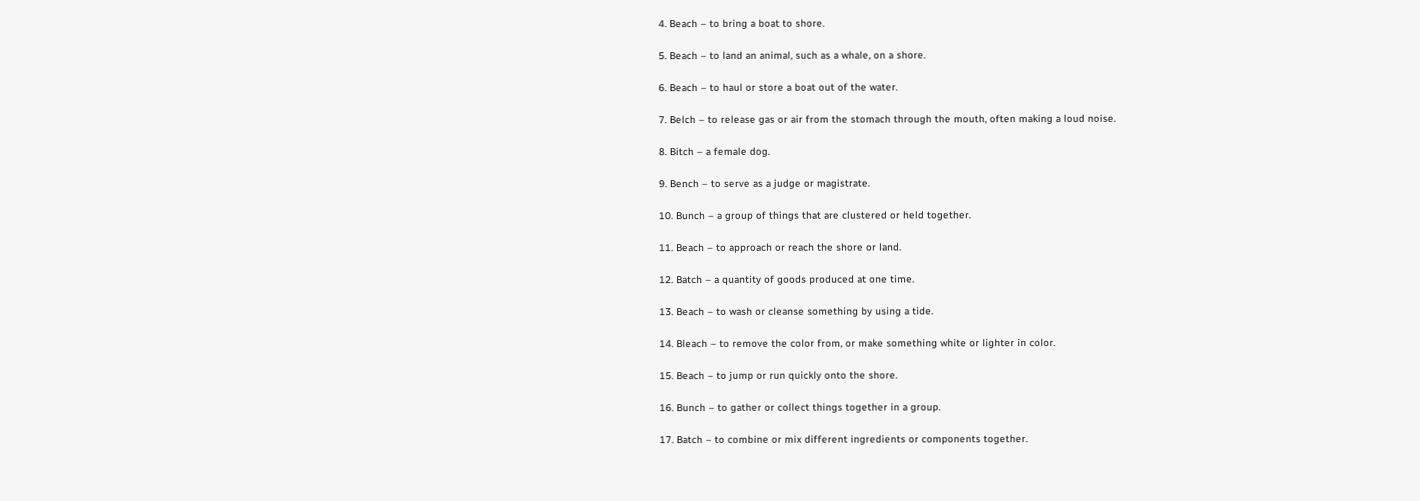4. Beach – to bring a boat to shore.

5. Beach – to land an animal, such as a whale, on a shore.

6. Beach – to haul or store a boat out of the water.

7. Belch – to release gas or air from the stomach through the mouth, often making a loud noise.

8. Bitch – a female dog.

9. Bench – to serve as a judge or magistrate.

10. Bunch – a group of things that are clustered or held together.

11. Beach – to approach or reach the shore or land.

12. Batch – a quantity of goods produced at one time.

13. Beach – to wash or cleanse something by using a tide.

14. Bleach – to remove the color from, or make something white or lighter in color.

15. Beach – to jump or run quickly onto the shore.

16. Bunch – to gather or collect things together in a group.

17. Batch – to combine or mix different ingredients or components together.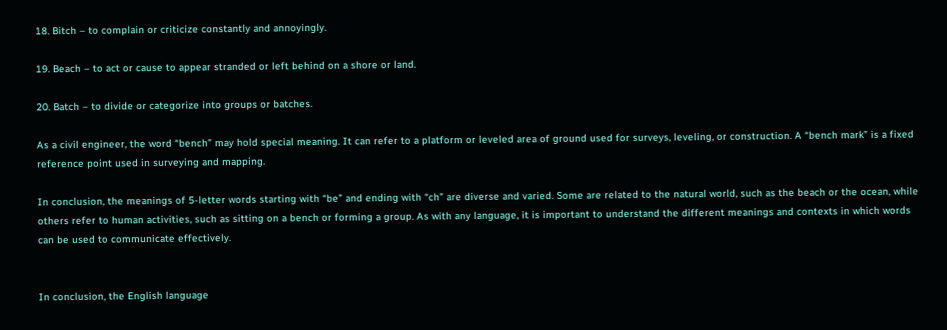18. Bitch – to complain or criticize constantly and annoyingly.

19. Beach – to act or cause to appear stranded or left behind on a shore or land.

20. Batch – to divide or categorize into groups or batches.

As a civil engineer, the word “bench” may hold special meaning. It can refer to a platform or leveled area of ground used for surveys, leveling, or construction. A “bench mark” is a fixed reference point used in surveying and mapping.

In conclusion, the meanings of 5-letter words starting with “be” and ending with “ch” are diverse and varied. Some are related to the natural world, such as the beach or the ocean, while others refer to human activities, such as sitting on a bench or forming a group. As with any language, it is important to understand the different meanings and contexts in which words can be used to communicate effectively.


In conclusion, the English language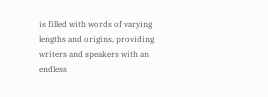is filled with words of varying lengths and origins, providing writers and speakers with an endless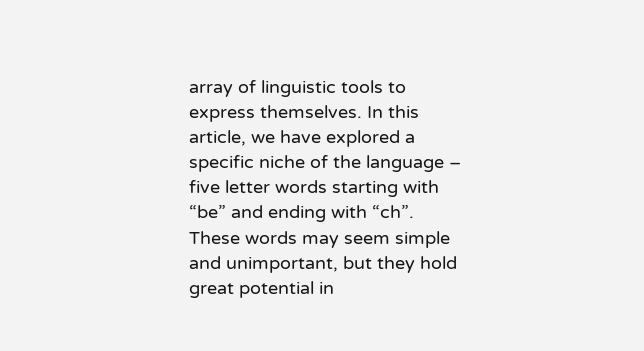array of linguistic tools to express themselves. In this article, we have explored a specific niche of the language – five letter words starting with “be” and ending with “ch”. These words may seem simple and unimportant, but they hold great potential in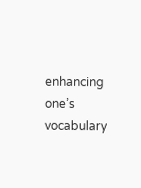enhancing one’s vocabulary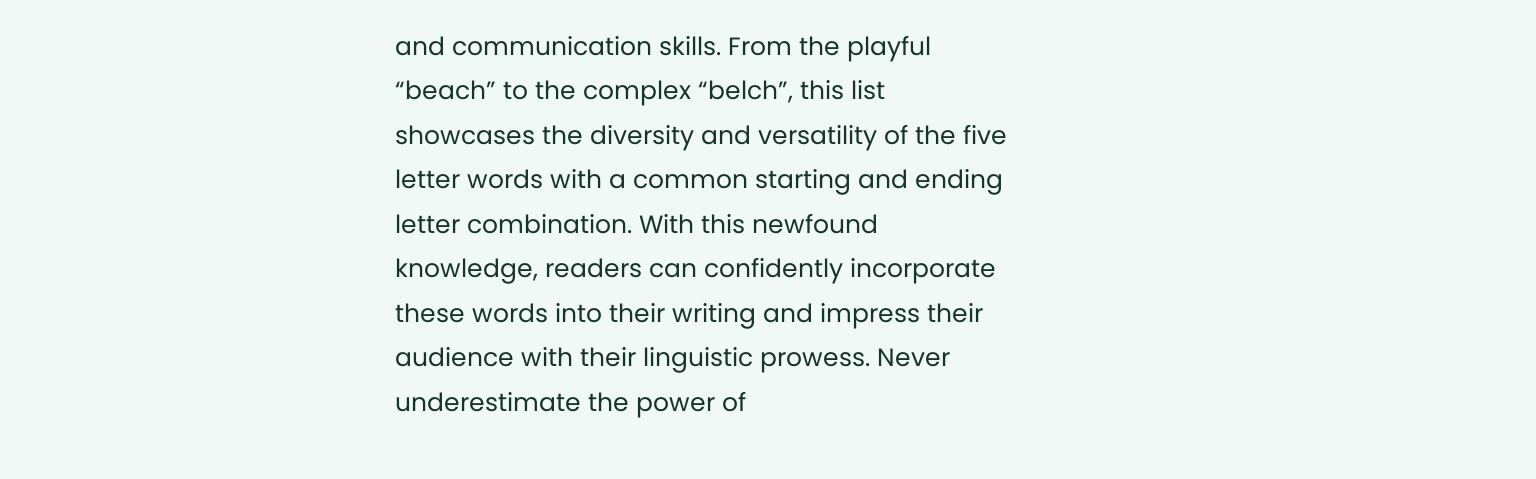and communication skills. From the playful “beach” to the complex “belch”, this list showcases the diversity and versatility of the five letter words with a common starting and ending letter combination. With this newfound knowledge, readers can confidently incorporate these words into their writing and impress their audience with their linguistic prowess. Never underestimate the power of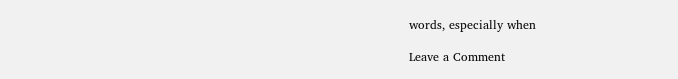words, especially when

Leave a Comment